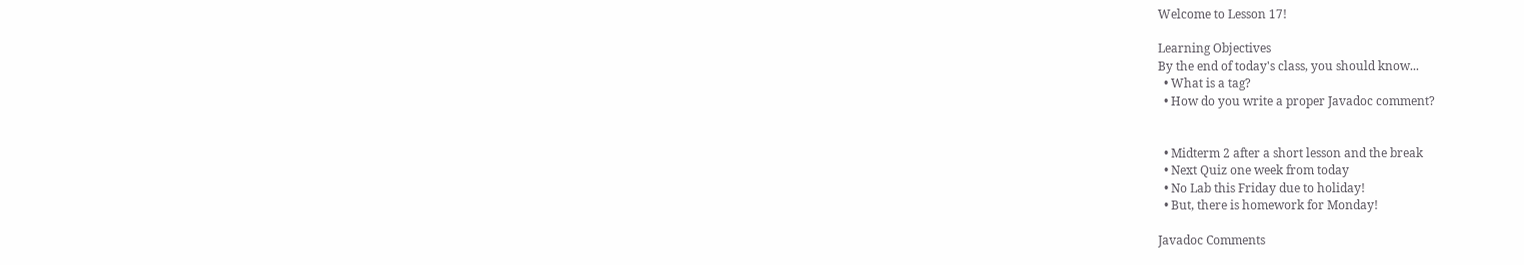Welcome to Lesson 17!

Learning Objectives
By the end of today's class, you should know...
  • What is a tag?
  • How do you write a proper Javadoc comment?


  • Midterm 2 after a short lesson and the break
  • Next Quiz one week from today
  • No Lab this Friday due to holiday!
  • But, there is homework for Monday!

Javadoc Comments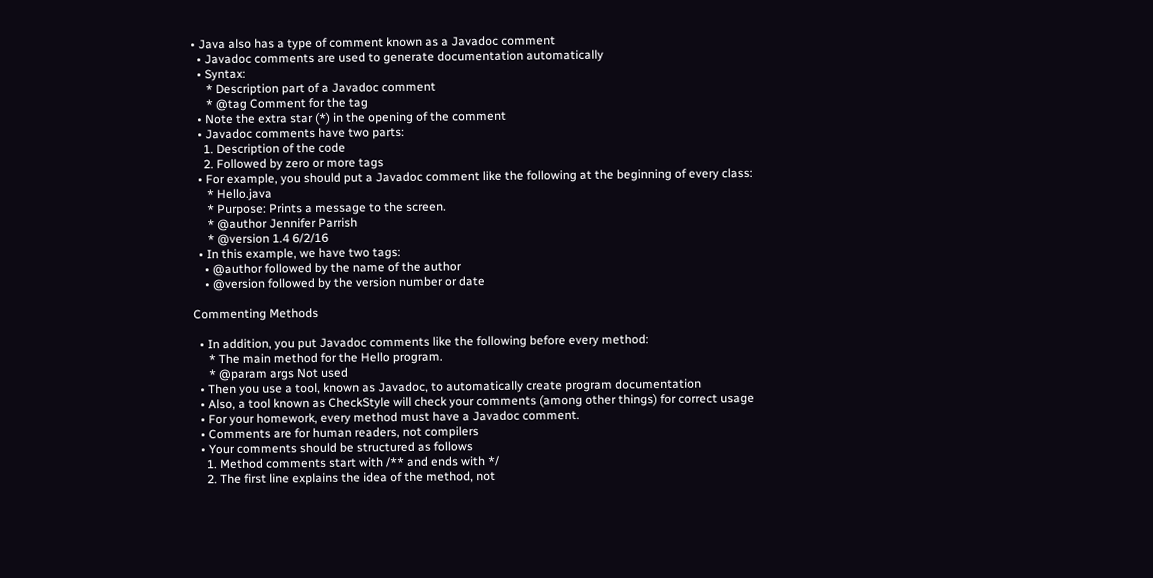• Java also has a type of comment known as a Javadoc comment
  • Javadoc comments are used to generate documentation automatically
  • Syntax:
     * Description part of a Javadoc comment
     * @tag Comment for the tag
  • Note the extra star (*) in the opening of the comment
  • Javadoc comments have two parts:
    1. Description of the code
    2. Followed by zero or more tags
  • For example, you should put a Javadoc comment like the following at the beginning of every class:
     * Hello.java
     * Purpose: Prints a message to the screen.
     * @author Jennifer Parrish
     * @version 1.4 6/2/16
  • In this example, we have two tags:
    • @author followed by the name of the author
    • @version followed by the version number or date

Commenting Methods

  • In addition, you put Javadoc comments like the following before every method:
     * The main method for the Hello program.
     * @param args Not used
  • Then you use a tool, known as Javadoc, to automatically create program documentation
  • Also, a tool known as CheckStyle will check your comments (among other things) for correct usage
  • For your homework, every method must have a Javadoc comment.
  • Comments are for human readers, not compilers
  • Your comments should be structured as follows
    1. Method comments start with /** and ends with */
    2. The first line explains the idea of the method, not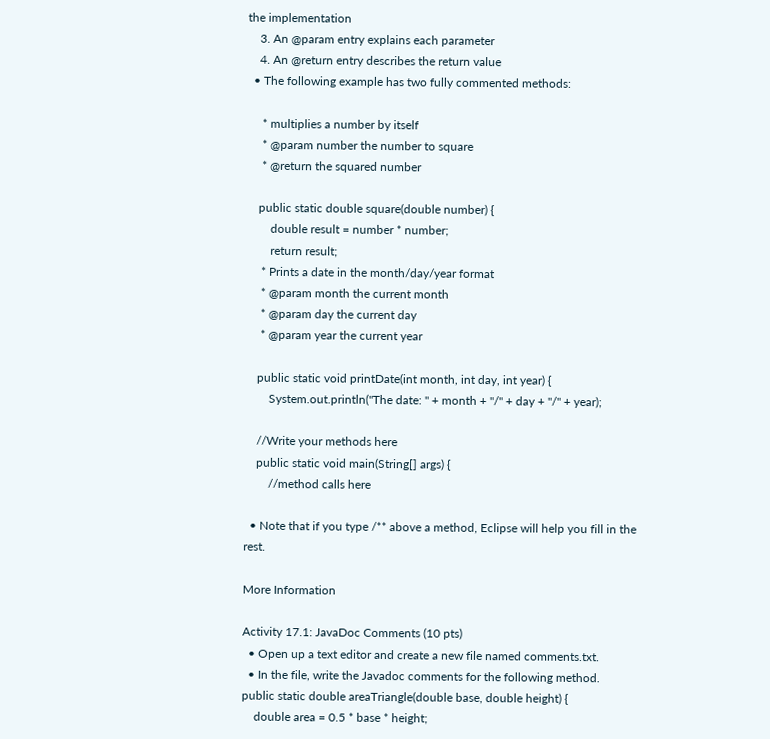the implementation
    3. An @param entry explains each parameter
    4. An @return entry describes the return value
  • The following example has two fully commented methods:

     * multiplies a number by itself
     * @param number the number to square
     * @return the squared number

    public static double square(double number) {
        double result = number * number;
        return result;
     * Prints a date in the month/day/year format
     * @param month the current month
     * @param day the current day
     * @param year the current year

    public static void printDate(int month, int day, int year) {
        System.out.println("The date: " + month + "/" + day + "/" + year);

    //Write your methods here
    public static void main(String[] args) {
        //method calls here

  • Note that if you type /** above a method, Eclipse will help you fill in the rest.

More Information

Activity 17.1: JavaDoc Comments (10 pts)
  • Open up a text editor and create a new file named comments.txt.
  • In the file, write the Javadoc comments for the following method.
public static double areaTriangle(double base, double height) {
    double area = 0.5 * base * height;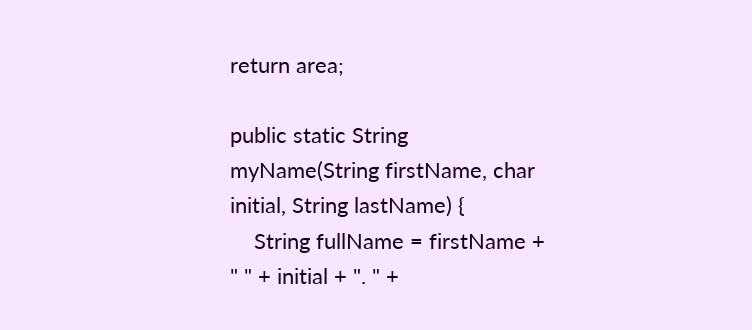return area;

public static String myName(String firstName, char initial, String lastName) {
    String fullName = firstName + " " + initial + ". " +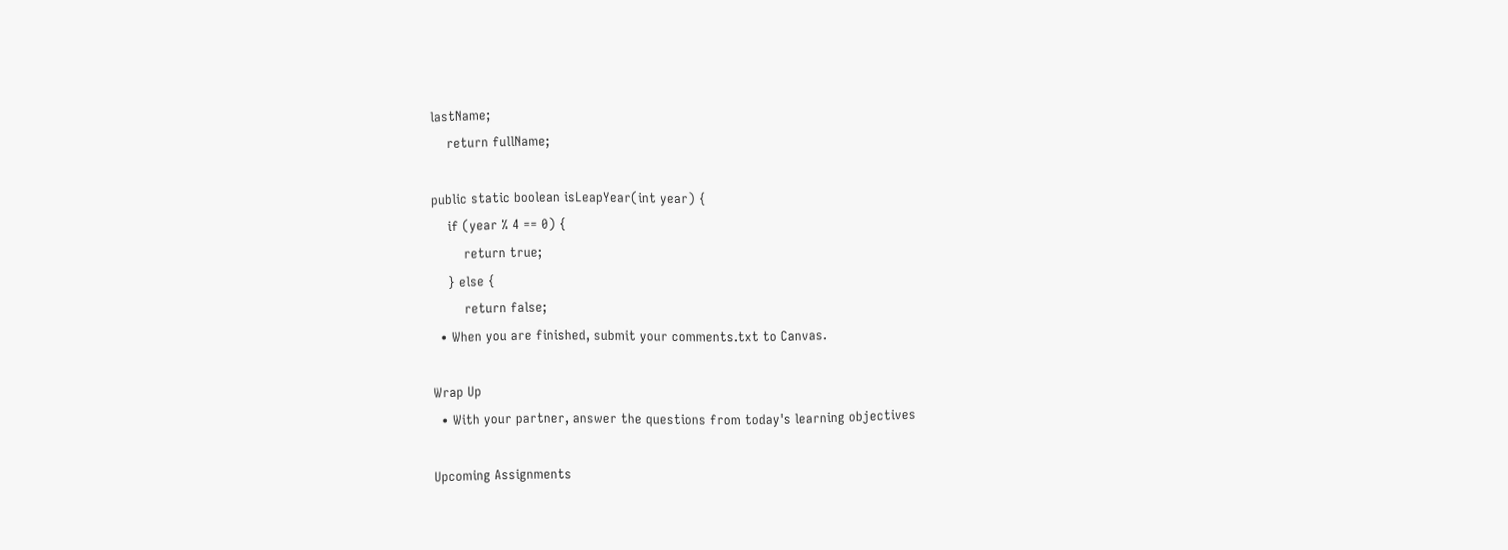lastName;
    return fullName;

public static boolean isLeapYear(int year) {
    if (year % 4 == 0) {
        return true;
    } else {
        return false;
  • When you are finished, submit your comments.txt to Canvas.

Wrap Up
  • With your partner, answer the questions from today's learning objectives

Upcoming Assignments